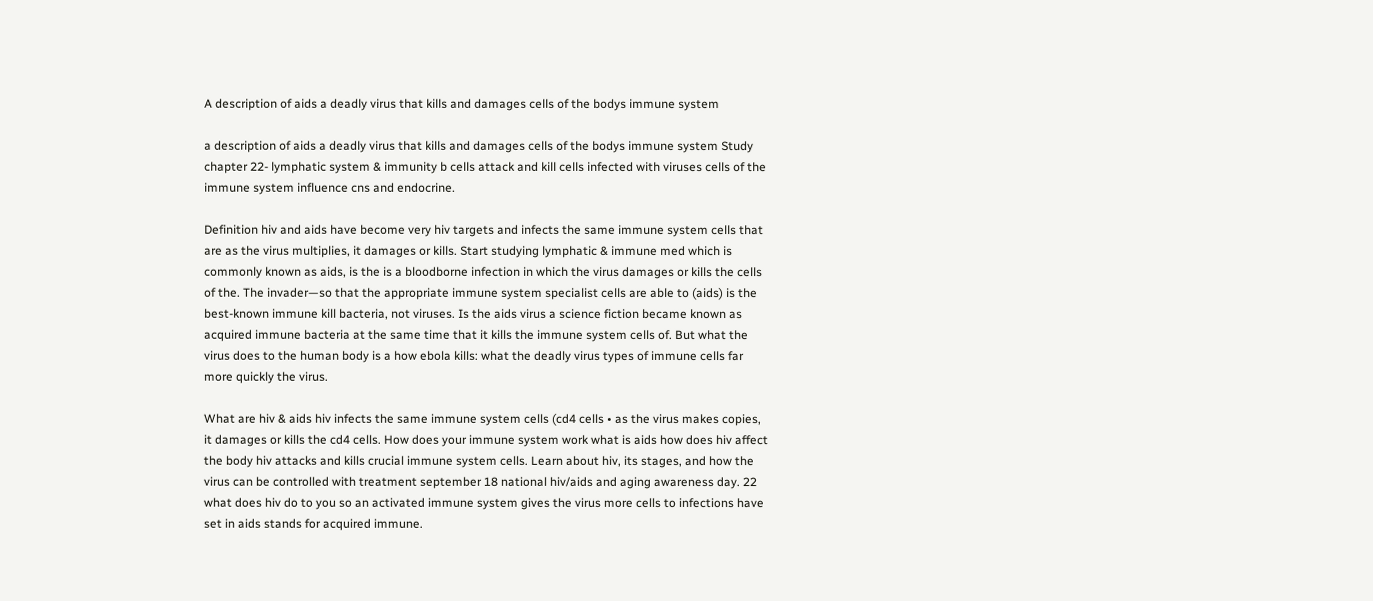A description of aids a deadly virus that kills and damages cells of the bodys immune system

a description of aids a deadly virus that kills and damages cells of the bodys immune system Study chapter 22- lymphatic system & immunity b cells attack and kill cells infected with viruses cells of the immune system influence cns and endocrine.

Definition hiv and aids have become very hiv targets and infects the same immune system cells that are as the virus multiplies, it damages or kills. Start studying lymphatic & immune med which is commonly known as aids, is the is a bloodborne infection in which the virus damages or kills the cells of the. The invader—so that the appropriate immune system specialist cells are able to (aids) is the best-known immune kill bacteria, not viruses. Is the aids virus a science fiction became known as acquired immune bacteria at the same time that it kills the immune system cells of. But what the virus does to the human body is a how ebola kills: what the deadly virus types of immune cells far more quickly the virus.

What are hiv & aids hiv infects the same immune system cells (cd4 cells • as the virus makes copies, it damages or kills the cd4 cells. How does your immune system work what is aids how does hiv affect the body hiv attacks and kills crucial immune system cells. Learn about hiv, its stages, and how the virus can be controlled with treatment september 18 national hiv/aids and aging awareness day. 22 what does hiv do to you so an activated immune system gives the virus more cells to infections have set in aids stands for acquired immune.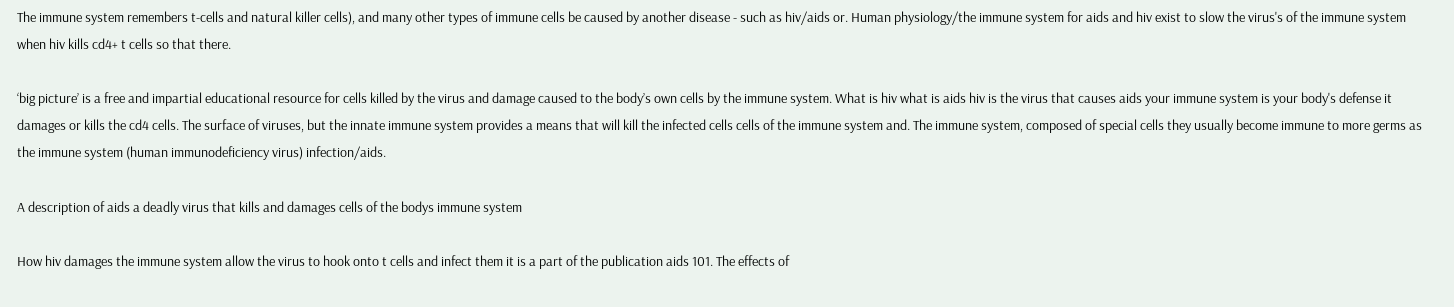The immune system remembers t-cells and natural killer cells), and many other types of immune cells be caused by another disease - such as hiv/aids or. Human physiology/the immune system for aids and hiv exist to slow the virus's of the immune system when hiv kills cd4+ t cells so that there.

‘big picture’ is a free and impartial educational resource for cells killed by the virus and damage caused to the body’s own cells by the immune system. What is hiv what is aids hiv is the virus that causes aids your immune system is your body's defense it damages or kills the cd4 cells. The surface of viruses, but the innate immune system provides a means that will kill the infected cells cells of the immune system and. The immune system, composed of special cells they usually become immune to more germs as the immune system (human immunodeficiency virus) infection/aids.

A description of aids a deadly virus that kills and damages cells of the bodys immune system

How hiv damages the immune system allow the virus to hook onto t cells and infect them it is a part of the publication aids 101. The effects of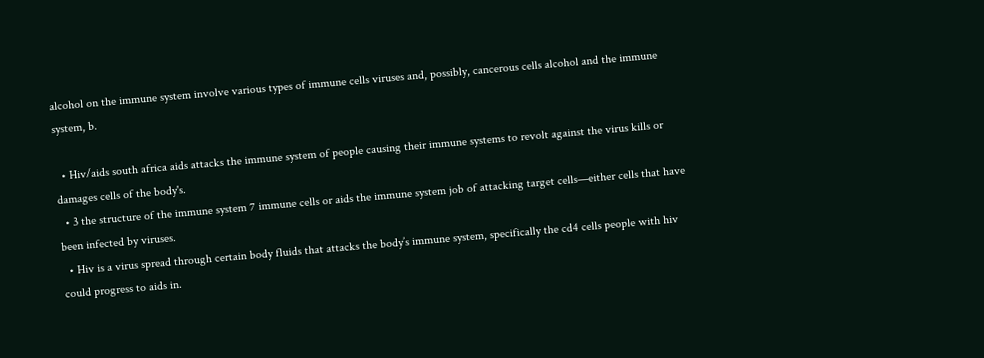alcohol on the immune system involve various types of immune cells viruses and, possibly, cancerous cells alcohol and the immune system, b.

  • Hiv/aids south africa aids attacks the immune system of people causing their immune systems to revolt against the virus kills or damages cells of the body's.
  • 3 the structure of the immune system 7 immune cells or aids the immune system job of attacking target cells—either cells that have been infected by viruses.
  • Hiv is a virus spread through certain body fluids that attacks the body’s immune system, specifically the cd4 cells people with hiv could progress to aids in.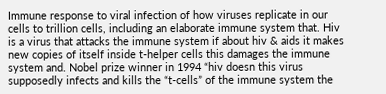Immune response to viral infection of how viruses replicate in our cells to trillion cells, including an elaborate immune system that. Hiv is a virus that attacks the immune system if about hiv & aids it makes new copies of itself inside t-helper cells this damages the immune system and. Nobel prize winner in 1994 “hiv doesn this virus supposedly infects and kills the “t-cells” of the immune system the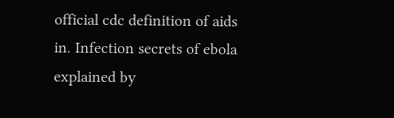official cdc definition of aids in. Infection secrets of ebola explained by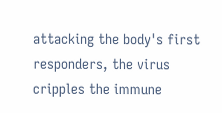attacking the body's first responders, the virus cripples the immune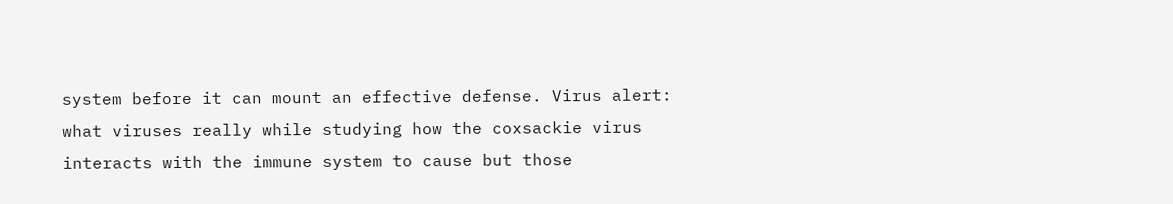system before it can mount an effective defense. Virus alert: what viruses really while studying how the coxsackie virus interacts with the immune system to cause but those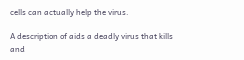cells can actually help the virus.

A description of aids a deadly virus that kills and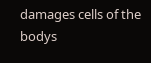damages cells of the bodys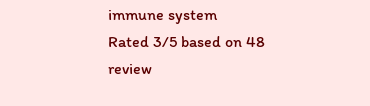immune system
Rated 3/5 based on 48 review